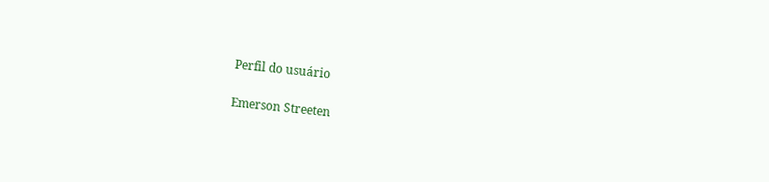Perfil do usuário

Emerson Streeten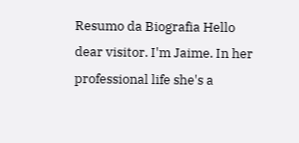Resumo da Biografia Hello dear visitor. I'm Jaime. In her professional life she's a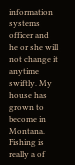information systems officer and he or she will not change it anytime swiftly. My house has grown to become in Montana. Fishing is really a of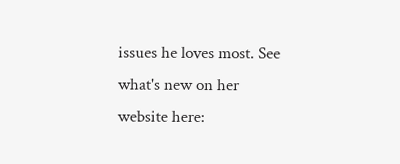issues he loves most. See what's new on her website here: